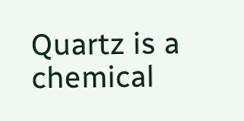Quartz is a chemical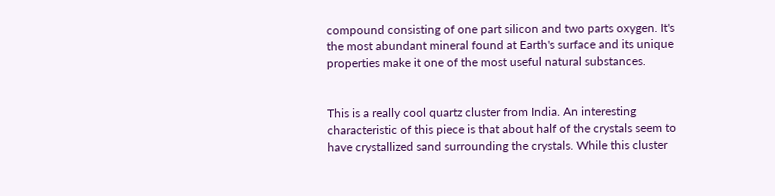compound consisting of one part silicon and two parts oxygen. It's the most abundant mineral found at Earth's surface and its unique properties make it one of the most useful natural substances.


This is a really cool quartz cluster from India. An interesting characteristic of this piece is that about half of the crystals seem to have crystallized sand surrounding the crystals. While this cluster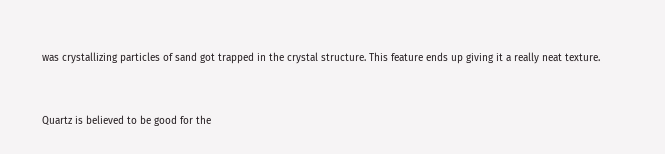was crystallizing particles of sand got trapped in the crystal structure. This feature ends up giving it a really neat texture.


Quartz is believed to be good for the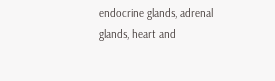endocrine glands, adrenal glands, heart and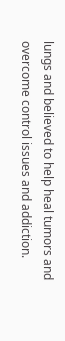lungs and believed to help heal tumors and overcome control issues and addiction.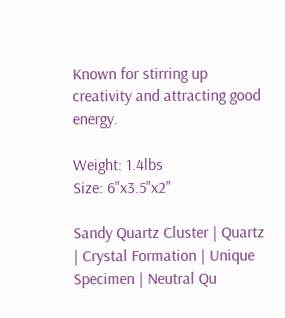Known for stirring up creativity and attracting good energy.

Weight: 1.4lbs
Size: 6"x3.5"x2"

Sandy Quartz Cluster | Quartz | Crystal Formation | Unique Specimen | Neutral Qu